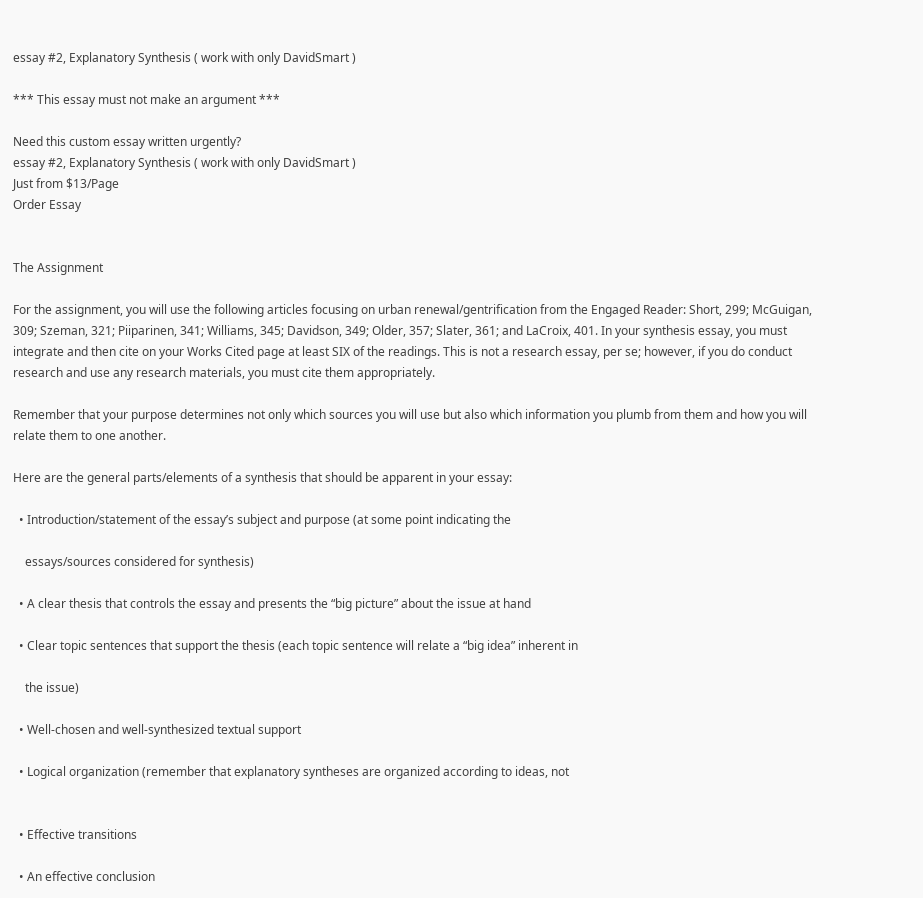essay #2, Explanatory Synthesis ( work with only DavidSmart )

*** This essay must not make an argument ***

Need this custom essay written urgently?
essay #2, Explanatory Synthesis ( work with only DavidSmart )
Just from $13/Page
Order Essay


The Assignment

For the assignment, you will use the following articles focusing on urban renewal/gentrification from the Engaged Reader: Short, 299; McGuigan, 309; Szeman, 321; Piiparinen, 341; Williams, 345; Davidson, 349; Older, 357; Slater, 361; and LaCroix, 401. In your synthesis essay, you must integrate and then cite on your Works Cited page at least SIX of the readings. This is not a research essay, per se; however, if you do conduct research and use any research materials, you must cite them appropriately.

Remember that your purpose determines not only which sources you will use but also which information you plumb from them and how you will relate them to one another.

Here are the general parts/elements of a synthesis that should be apparent in your essay:

  • Introduction/statement of the essay’s subject and purpose (at some point indicating the

    essays/sources considered for synthesis)

  • A clear thesis that controls the essay and presents the “big picture” about the issue at hand

  • Clear topic sentences that support the thesis (each topic sentence will relate a “big idea” inherent in

    the issue)

  • Well-chosen and well-synthesized textual support

  • Logical organization (remember that explanatory syntheses are organized according to ideas, not


  • Effective transitions

  • An effective conclusion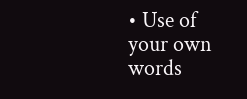• Use of your own words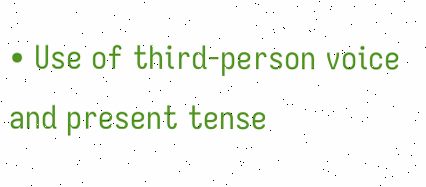• Use of third-person voice and present tense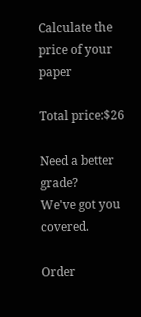Calculate the price of your paper

Total price:$26

Need a better grade?
We've got you covered.

Order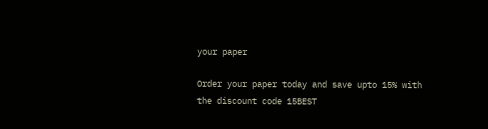your paper

Order your paper today and save upto 15% with the discount code 15BEST